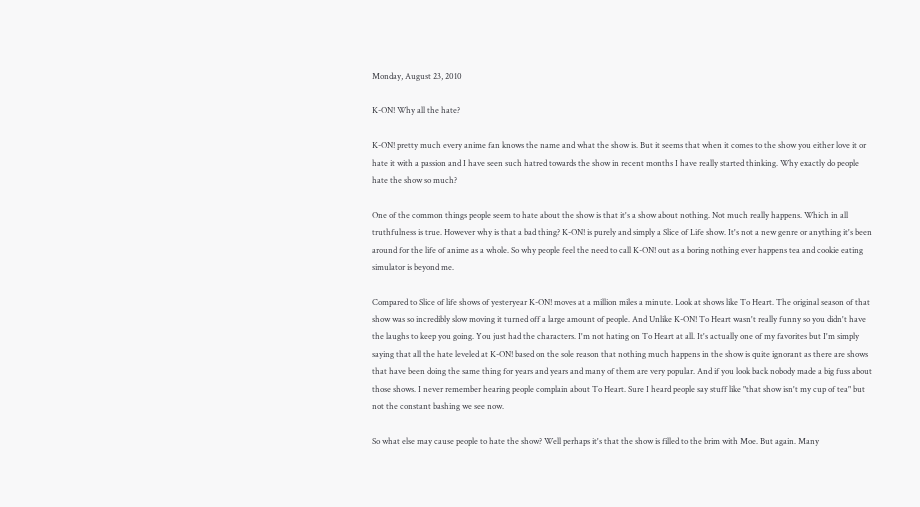Monday, August 23, 2010

K-ON! Why all the hate?

K-ON! pretty much every anime fan knows the name and what the show is. But it seems that when it comes to the show you either love it or hate it with a passion and I have seen such hatred towards the show in recent months I have really started thinking. Why exactly do people hate the show so much?

One of the common things people seem to hate about the show is that it's a show about nothing. Not much really happens. Which in all truthfulness is true. However why is that a bad thing? K-ON! is purely and simply a Slice of Life show. It's not a new genre or anything it's been around for the life of anime as a whole. So why people feel the need to call K-ON! out as a boring nothing ever happens tea and cookie eating simulator is beyond me.

Compared to Slice of life shows of yesteryear K-ON! moves at a million miles a minute. Look at shows like To Heart. The original season of that show was so incredibly slow moving it turned off a large amount of people. And Unlike K-ON! To Heart wasn't really funny so you didn't have the laughs to keep you going. You just had the characters. I'm not hating on To Heart at all. It's actually one of my favorites but I'm simply saying that all the hate leveled at K-ON! based on the sole reason that nothing much happens in the show is quite ignorant as there are shows that have been doing the same thing for years and years and many of them are very popular. And if you look back nobody made a big fuss about those shows. I never remember hearing people complain about To Heart. Sure I heard people say stuff like "that show isn't my cup of tea" but not the constant bashing we see now.

So what else may cause people to hate the show? Well perhaps it's that the show is filled to the brim with Moe. But again. Many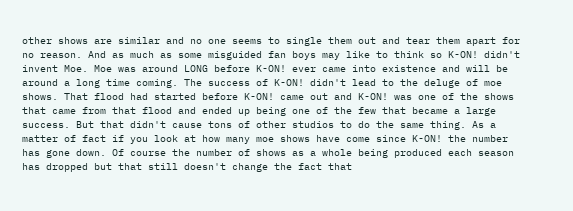other shows are similar and no one seems to single them out and tear them apart for no reason. And as much as some misguided fan boys may like to think so K-ON! didn't invent Moe. Moe was around LONG before K-ON! ever came into existence and will be around a long time coming. The success of K-ON! didn't lead to the deluge of moe shows. That flood had started before K-ON! came out and K-ON! was one of the shows that came from that flood and ended up being one of the few that became a large success. But that didn't cause tons of other studios to do the same thing. As a matter of fact if you look at how many moe shows have come since K-ON! the number has gone down. Of course the number of shows as a whole being produced each season has dropped but that still doesn't change the fact that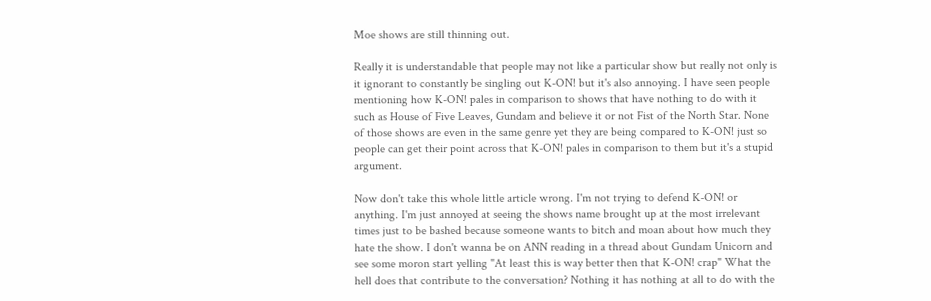Moe shows are still thinning out.

Really it is understandable that people may not like a particular show but really not only is it ignorant to constantly be singling out K-ON! but it's also annoying. I have seen people mentioning how K-ON! pales in comparison to shows that have nothing to do with it such as House of Five Leaves, Gundam and believe it or not Fist of the North Star. None of those shows are even in the same genre yet they are being compared to K-ON! just so people can get their point across that K-ON! pales in comparison to them but it's a stupid argument.

Now don't take this whole little article wrong. I'm not trying to defend K-ON! or anything. I'm just annoyed at seeing the shows name brought up at the most irrelevant times just to be bashed because someone wants to bitch and moan about how much they hate the show. I don't wanna be on ANN reading in a thread about Gundam Unicorn and see some moron start yelling "At least this is way better then that K-ON! crap" What the hell does that contribute to the conversation? Nothing it has nothing at all to do with the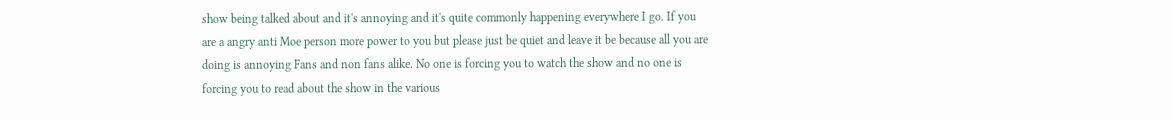show being talked about and it's annoying and it's quite commonly happening everywhere I go. If you are a angry anti Moe person more power to you but please just be quiet and leave it be because all you are doing is annoying Fans and non fans alike. No one is forcing you to watch the show and no one is forcing you to read about the show in the various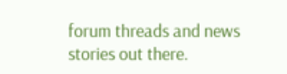forum threads and news stories out there.